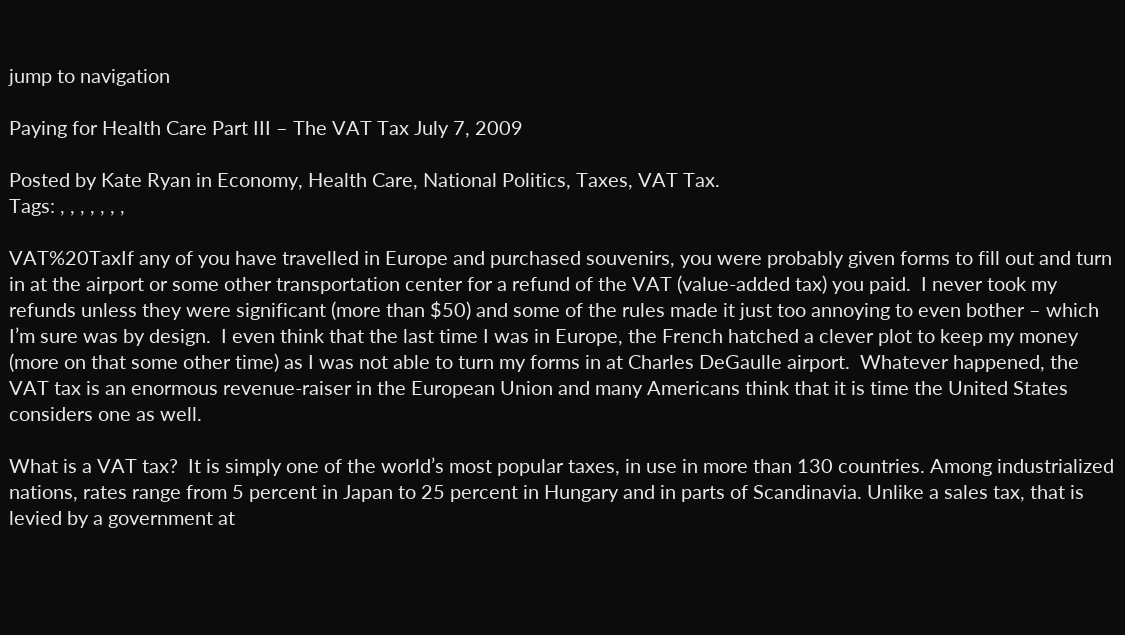jump to navigation

Paying for Health Care Part III – The VAT Tax July 7, 2009

Posted by Kate Ryan in Economy, Health Care, National Politics, Taxes, VAT Tax.
Tags: , , , , , , ,

VAT%20TaxIf any of you have travelled in Europe and purchased souvenirs, you were probably given forms to fill out and turn in at the airport or some other transportation center for a refund of the VAT (value-added tax) you paid.  I never took my refunds unless they were significant (more than $50) and some of the rules made it just too annoying to even bother – which I’m sure was by design.  I even think that the last time I was in Europe, the French hatched a clever plot to keep my money (more on that some other time) as I was not able to turn my forms in at Charles DeGaulle airport.  Whatever happened, the VAT tax is an enormous revenue-raiser in the European Union and many Americans think that it is time the United States considers one as well.

What is a VAT tax?  It is simply one of the world’s most popular taxes, in use in more than 130 countries. Among industrialized nations, rates range from 5 percent in Japan to 25 percent in Hungary and in parts of Scandinavia. Unlike a sales tax, that is levied by a government at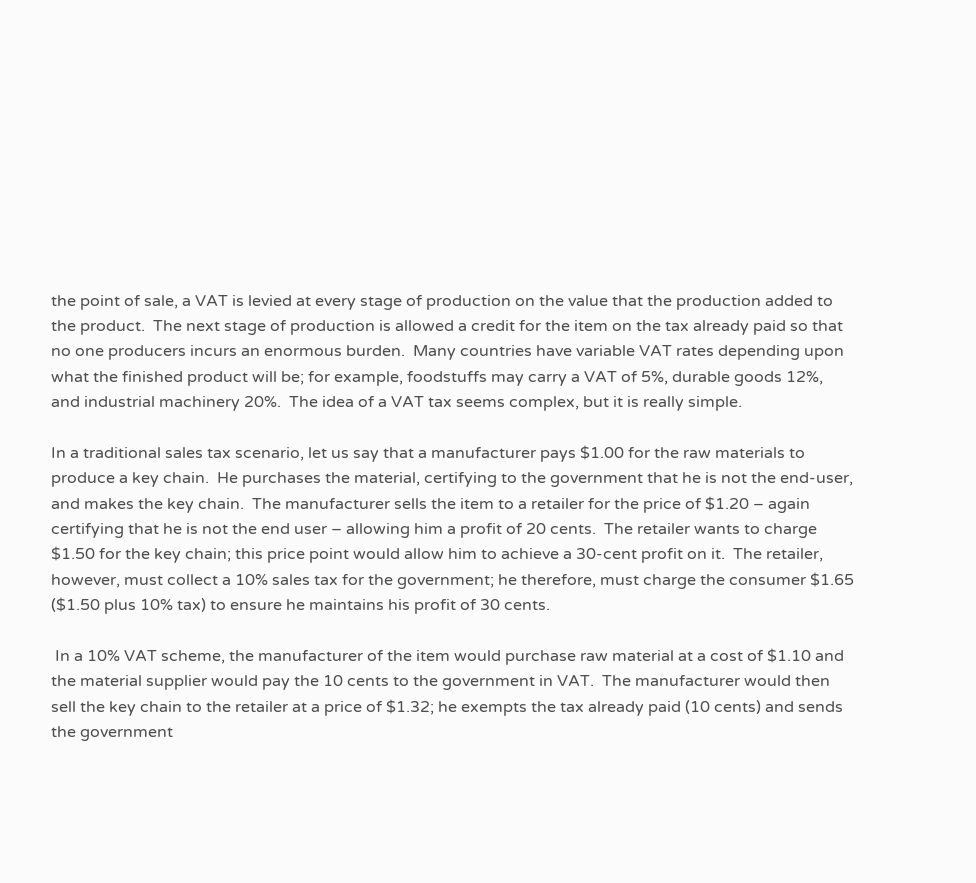the point of sale, a VAT is levied at every stage of production on the value that the production added to the product.  The next stage of production is allowed a credit for the item on the tax already paid so that no one producers incurs an enormous burden.  Many countries have variable VAT rates depending upon what the finished product will be; for example, foodstuffs may carry a VAT of 5%, durable goods 12%, and industrial machinery 20%.  The idea of a VAT tax seems complex, but it is really simple.

In a traditional sales tax scenario, let us say that a manufacturer pays $1.00 for the raw materials to produce a key chain.  He purchases the material, certifying to the government that he is not the end-user, and makes the key chain.  The manufacturer sells the item to a retailer for the price of $1.20 – again certifying that he is not the end user – allowing him a profit of 20 cents.  The retailer wants to charge $1.50 for the key chain; this price point would allow him to achieve a 30-cent profit on it.  The retailer, however, must collect a 10% sales tax for the government; he therefore, must charge the consumer $1.65 ($1.50 plus 10% tax) to ensure he maintains his profit of 30 cents.

 In a 10% VAT scheme, the manufacturer of the item would purchase raw material at a cost of $1.10 and the material supplier would pay the 10 cents to the government in VAT.  The manufacturer would then sell the key chain to the retailer at a price of $1.32; he exempts the tax already paid (10 cents) and sends the government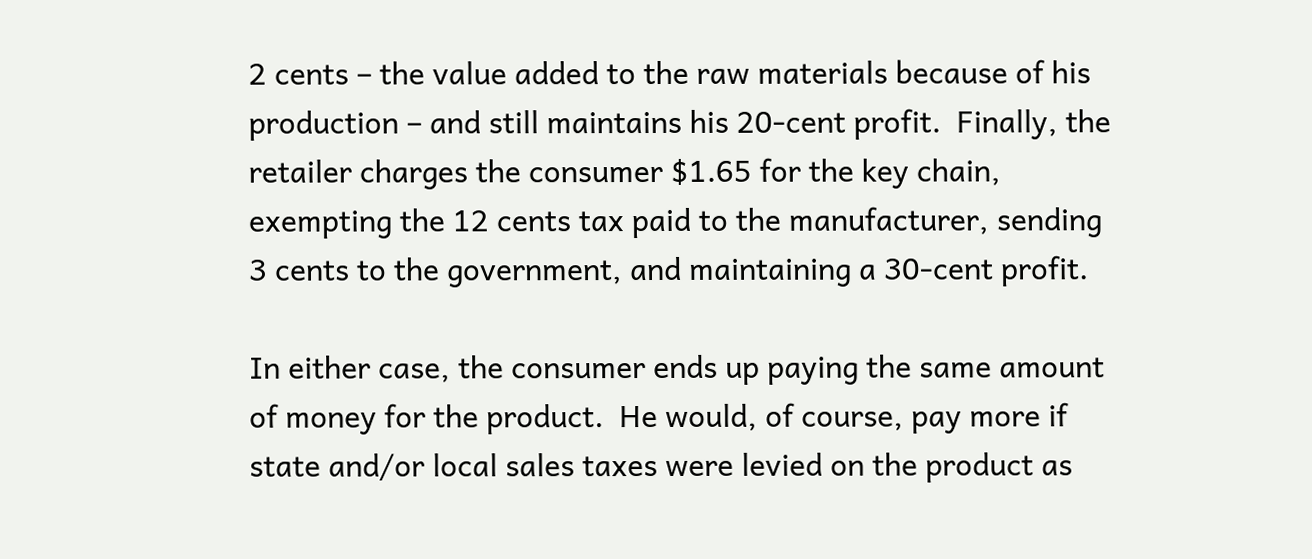2 cents – the value added to the raw materials because of his production – and still maintains his 20-cent profit.  Finally, the retailer charges the consumer $1.65 for the key chain, exempting the 12 cents tax paid to the manufacturer, sending 3 cents to the government, and maintaining a 30-cent profit.

In either case, the consumer ends up paying the same amount of money for the product.  He would, of course, pay more if state and/or local sales taxes were levied on the product as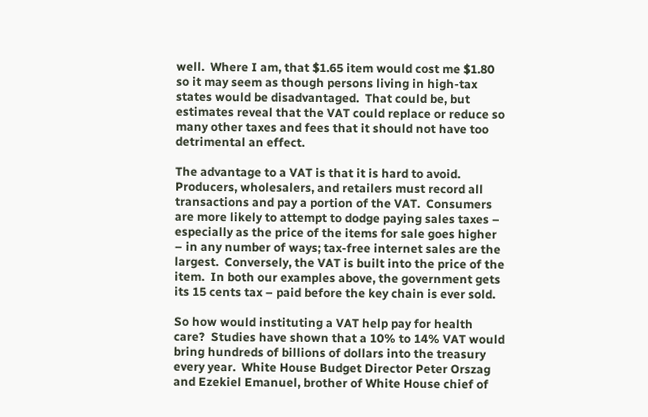well.  Where I am, that $1.65 item would cost me $1.80  so it may seem as though persons living in high-tax states would be disadvantaged.  That could be, but estimates reveal that the VAT could replace or reduce so many other taxes and fees that it should not have too detrimental an effect.

The advantage to a VAT is that it is hard to avoid.  Producers, wholesalers, and retailers must record all transactions and pay a portion of the VAT.  Consumers are more likely to attempt to dodge paying sales taxes – especially as the price of the items for sale goes higher – in any number of ways; tax-free internet sales are the largest.  Conversely, the VAT is built into the price of the item.  In both our examples above, the government gets its 15 cents tax – paid before the key chain is ever sold.

So how would instituting a VAT help pay for health care?  Studies have shown that a 10% to 14% VAT would bring hundreds of billions of dollars into the treasury every year.  White House Budget Director Peter Orszag and Ezekiel Emanuel, brother of White House chief of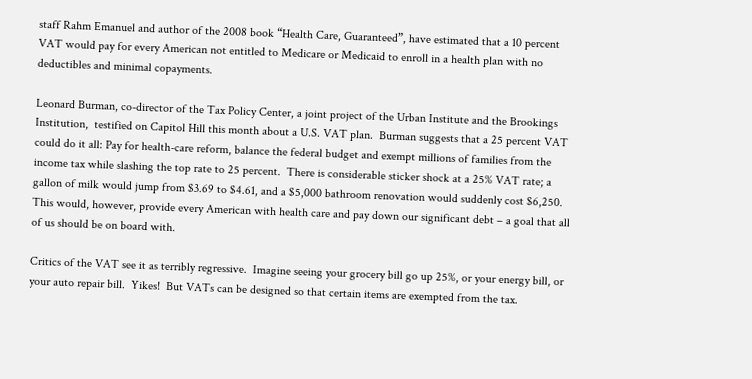staff Rahm Emanuel and author of the 2008 book “Health Care, Guaranteed”, have estimated that a 10 percent VAT would pay for every American not entitled to Medicare or Medicaid to enroll in a health plan with no deductibles and minimal copayments.

Leonard Burman, co-director of the Tax Policy Center, a joint project of the Urban Institute and the Brookings Institution,  testified on Capitol Hill this month about a U.S. VAT plan.  Burman suggests that a 25 percent VAT could do it all: Pay for health-care reform, balance the federal budget and exempt millions of families from the income tax while slashing the top rate to 25 percent.  There is considerable sticker shock at a 25% VAT rate; a gallon of milk would jump from $3.69 to $4.61, and a $5,000 bathroom renovation would suddenly cost $6,250.  This would, however, provide every American with health care and pay down our significant debt – a goal that all of us should be on board with.

Critics of the VAT see it as terribly regressive.  Imagine seeing your grocery bill go up 25%, or your energy bill, or your auto repair bill.  Yikes!  But VATs can be designed so that certain items are exempted from the tax.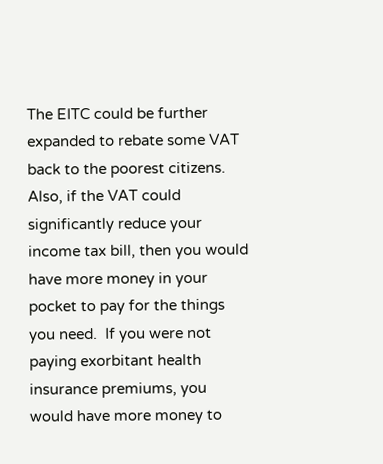The EITC could be further expanded to rebate some VAT back to the poorest citizens.  Also, if the VAT could significantly reduce your income tax bill, then you would have more money in your pocket to pay for the things you need.  If you were not paying exorbitant health insurance premiums, you would have more money to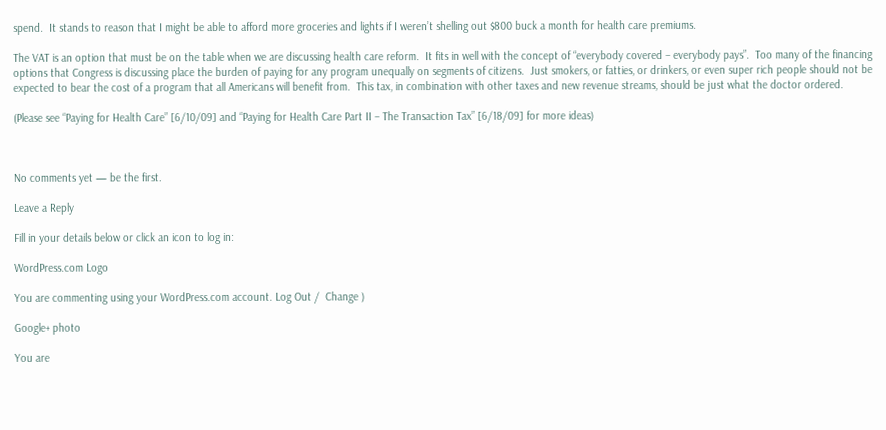spend.  It stands to reason that I might be able to afford more groceries and lights if I weren’t shelling out $800 buck a month for health care premiums.

The VAT is an option that must be on the table when we are discussing health care reform.  It fits in well with the concept of “everybody covered – everybody pays”.  Too many of the financing options that Congress is discussing place the burden of paying for any program unequally on segments of citizens.  Just smokers, or fatties, or drinkers, or even super rich people should not be expected to bear the cost of a program that all Americans will benefit from.  This tax, in combination with other taxes and new revenue streams, should be just what the doctor ordered.

(Please see “Paying for Health Care” [6/10/09] and “Paying for Health Care Part II – The Transaction Tax” [6/18/09] for more ideas)



No comments yet — be the first.

Leave a Reply

Fill in your details below or click an icon to log in:

WordPress.com Logo

You are commenting using your WordPress.com account. Log Out /  Change )

Google+ photo

You are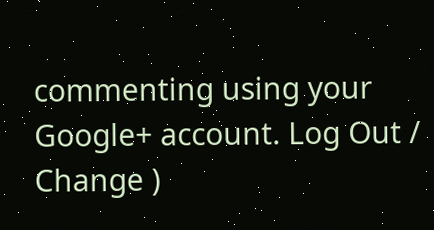commenting using your Google+ account. Log Out /  Change )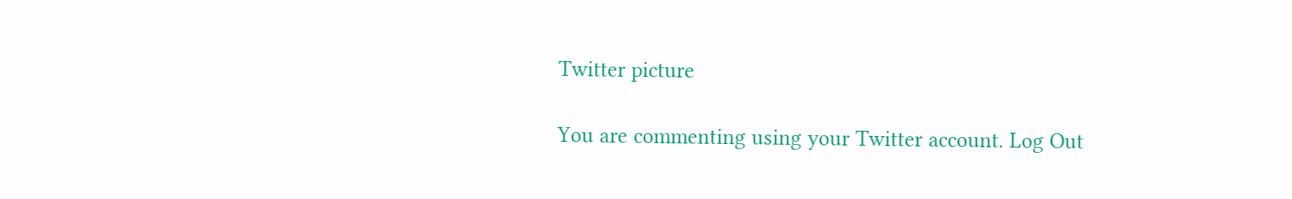Twitter picture

You are commenting using your Twitter account. Log Out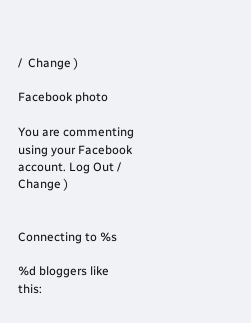/  Change )

Facebook photo

You are commenting using your Facebook account. Log Out /  Change )


Connecting to %s

%d bloggers like this: